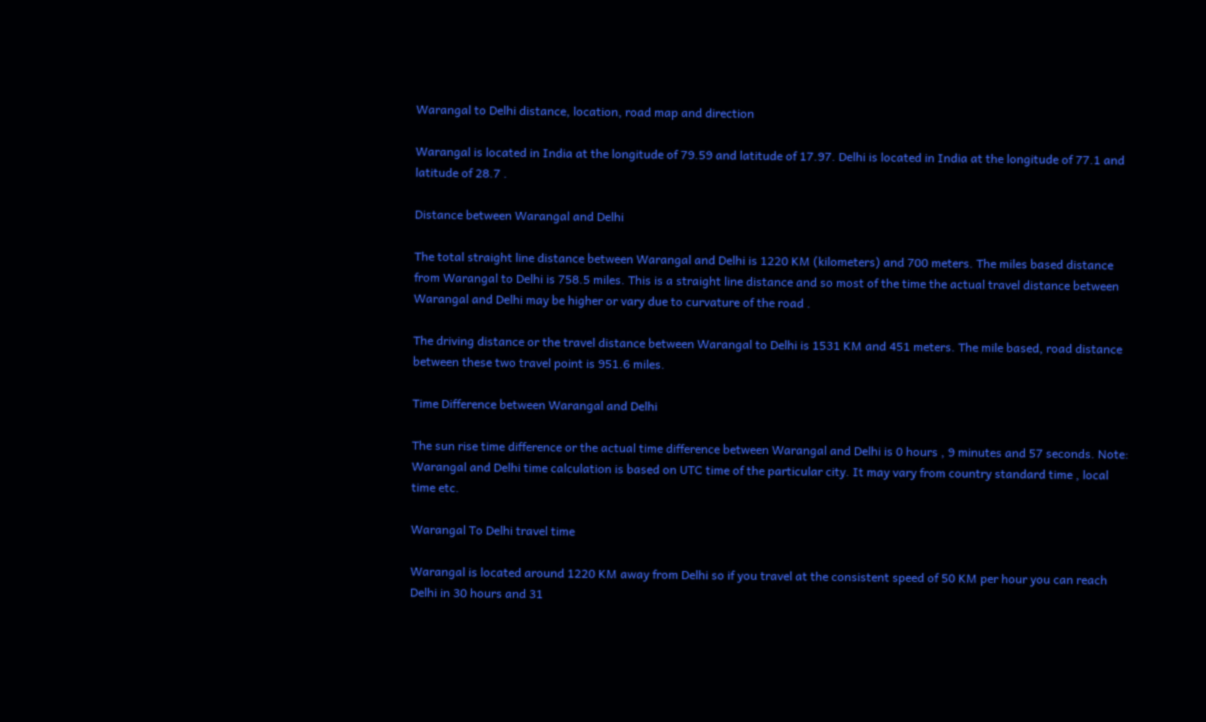Warangal to Delhi distance, location, road map and direction

Warangal is located in India at the longitude of 79.59 and latitude of 17.97. Delhi is located in India at the longitude of 77.1 and latitude of 28.7 .

Distance between Warangal and Delhi

The total straight line distance between Warangal and Delhi is 1220 KM (kilometers) and 700 meters. The miles based distance from Warangal to Delhi is 758.5 miles. This is a straight line distance and so most of the time the actual travel distance between Warangal and Delhi may be higher or vary due to curvature of the road .

The driving distance or the travel distance between Warangal to Delhi is 1531 KM and 451 meters. The mile based, road distance between these two travel point is 951.6 miles.

Time Difference between Warangal and Delhi

The sun rise time difference or the actual time difference between Warangal and Delhi is 0 hours , 9 minutes and 57 seconds. Note: Warangal and Delhi time calculation is based on UTC time of the particular city. It may vary from country standard time , local time etc.

Warangal To Delhi travel time

Warangal is located around 1220 KM away from Delhi so if you travel at the consistent speed of 50 KM per hour you can reach Delhi in 30 hours and 31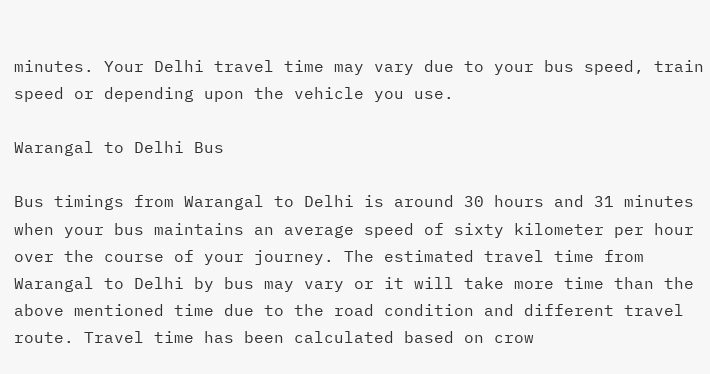minutes. Your Delhi travel time may vary due to your bus speed, train speed or depending upon the vehicle you use.

Warangal to Delhi Bus

Bus timings from Warangal to Delhi is around 30 hours and 31 minutes when your bus maintains an average speed of sixty kilometer per hour over the course of your journey. The estimated travel time from Warangal to Delhi by bus may vary or it will take more time than the above mentioned time due to the road condition and different travel route. Travel time has been calculated based on crow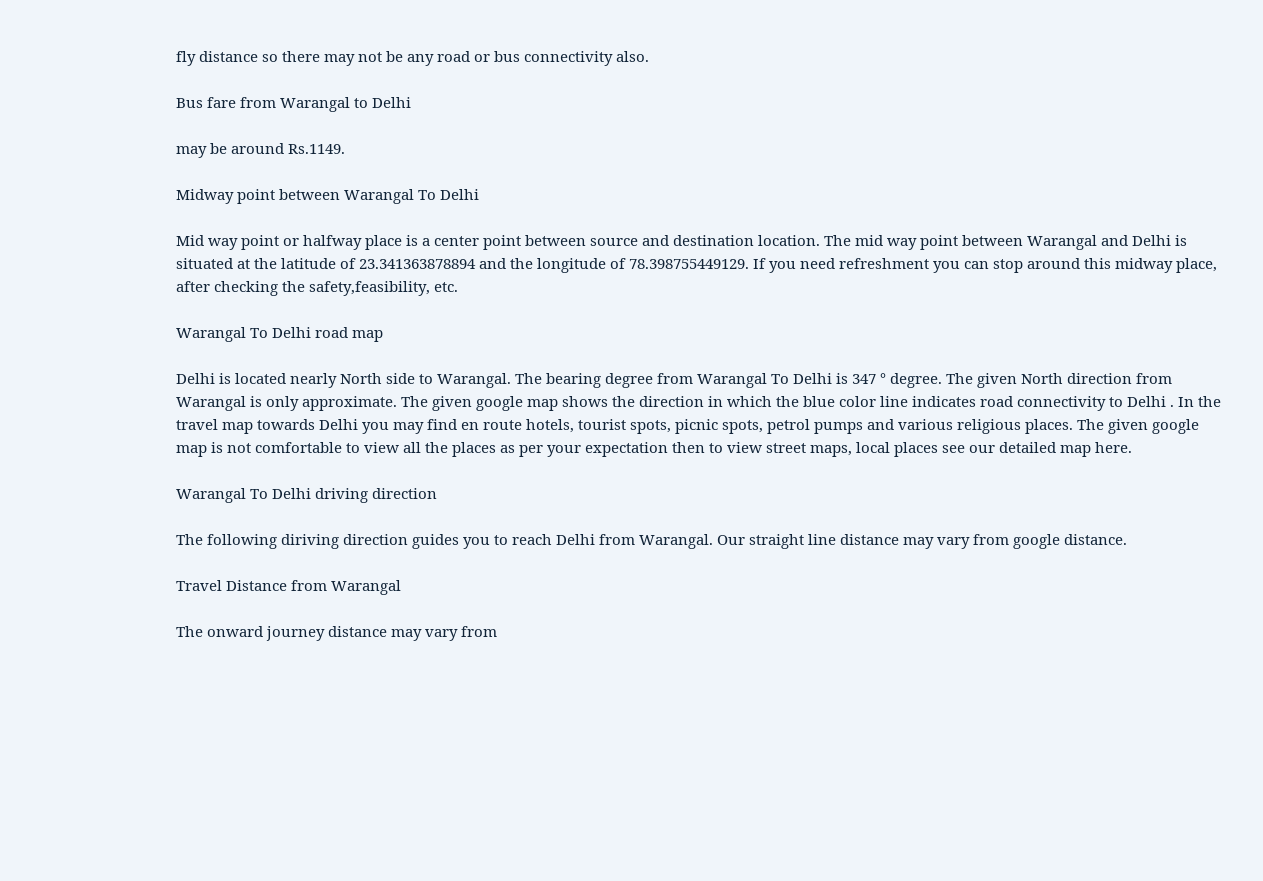fly distance so there may not be any road or bus connectivity also.

Bus fare from Warangal to Delhi

may be around Rs.1149.

Midway point between Warangal To Delhi

Mid way point or halfway place is a center point between source and destination location. The mid way point between Warangal and Delhi is situated at the latitude of 23.341363878894 and the longitude of 78.398755449129. If you need refreshment you can stop around this midway place, after checking the safety,feasibility, etc.

Warangal To Delhi road map

Delhi is located nearly North side to Warangal. The bearing degree from Warangal To Delhi is 347 ° degree. The given North direction from Warangal is only approximate. The given google map shows the direction in which the blue color line indicates road connectivity to Delhi . In the travel map towards Delhi you may find en route hotels, tourist spots, picnic spots, petrol pumps and various religious places. The given google map is not comfortable to view all the places as per your expectation then to view street maps, local places see our detailed map here.

Warangal To Delhi driving direction

The following diriving direction guides you to reach Delhi from Warangal. Our straight line distance may vary from google distance.

Travel Distance from Warangal

The onward journey distance may vary from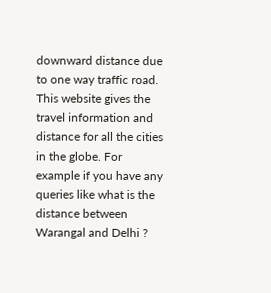downward distance due to one way traffic road. This website gives the travel information and distance for all the cities in the globe. For example if you have any queries like what is the distance between Warangal and Delhi ?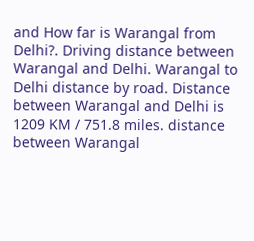and How far is Warangal from Delhi?. Driving distance between Warangal and Delhi. Warangal to Delhi distance by road. Distance between Warangal and Delhi is 1209 KM / 751.8 miles. distance between Warangal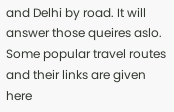and Delhi by road. It will answer those queires aslo. Some popular travel routes and their links are given here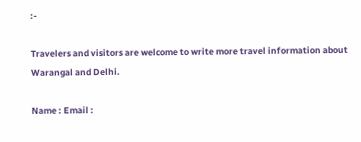:-

Travelers and visitors are welcome to write more travel information about Warangal and Delhi.

Name : Email :